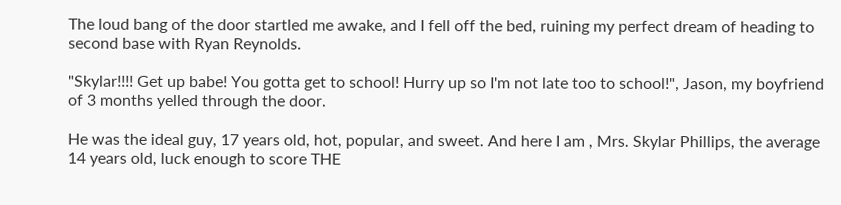The loud bang of the door startled me awake, and I fell off the bed, ruining my perfect dream of heading to second base with Ryan Reynolds.

"Skylar!!!! Get up babe! You gotta get to school! Hurry up so I'm not late too to school!", Jason, my boyfriend of 3 months yelled through the door.

He was the ideal guy, 17 years old, hot, popular, and sweet. And here I am , Mrs. Skylar Phillips, the average 14 years old, luck enough to score THE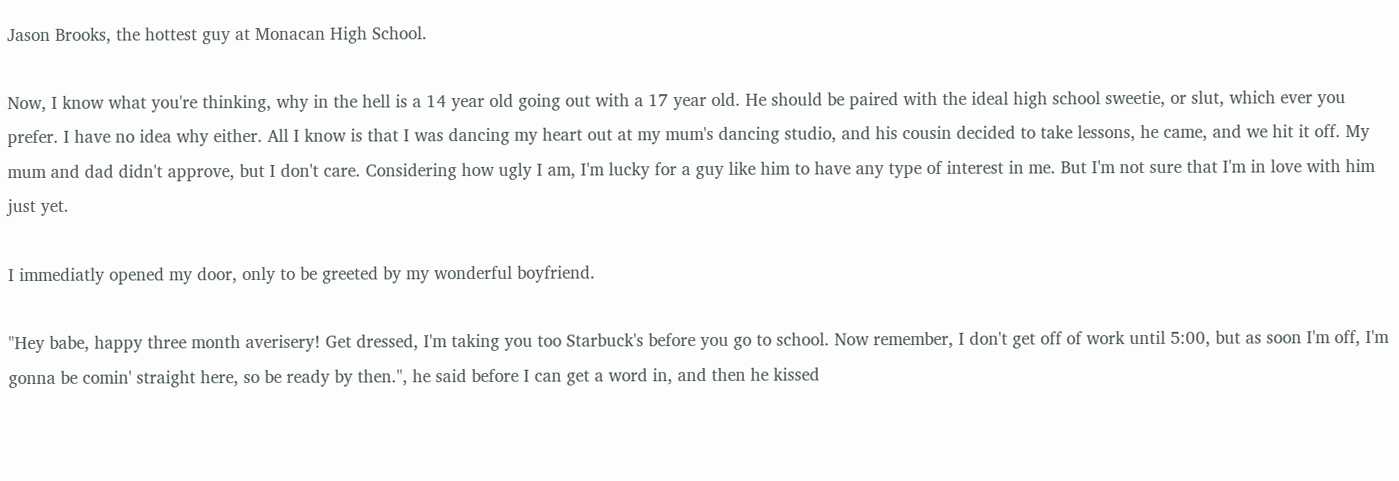Jason Brooks, the hottest guy at Monacan High School.

Now, I know what you're thinking, why in the hell is a 14 year old going out with a 17 year old. He should be paired with the ideal high school sweetie, or slut, which ever you prefer. I have no idea why either. All I know is that I was dancing my heart out at my mum's dancing studio, and his cousin decided to take lessons, he came, and we hit it off. My mum and dad didn't approve, but I don't care. Considering how ugly I am, I'm lucky for a guy like him to have any type of interest in me. But I'm not sure that I'm in love with him just yet.

I immediatly opened my door, only to be greeted by my wonderful boyfriend.

"Hey babe, happy three month averisery! Get dressed, I'm taking you too Starbuck's before you go to school. Now remember, I don't get off of work until 5:00, but as soon I'm off, I'm gonna be comin' straight here, so be ready by then.", he said before I can get a word in, and then he kissed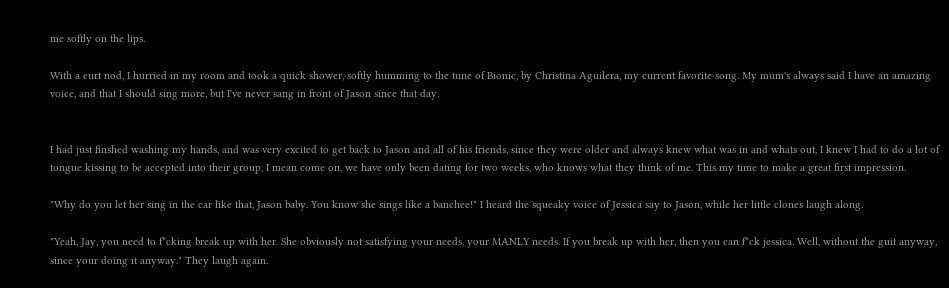me softly on the lips.

With a curt nod, I hurried in my room and took a quick shower, softly humming to the tune of Bionic, by Christina Aguilera, my current favorite song. My mum's always said I have an amazing voice, and that I should sing more, but I've never sang in front of Jason since that day.


I had just finshed washing my hands, and was very excited to get back to Jason and all of his friends, since they were older and always knew what was in and whats out, I knew I had to do a lot of tongue kissing to be accepted into their group, I mean come on, we have only been dating for two weeks, who knows what they think of me. This my time to make a great first impression.

"Why do you let her sing in the car like that, Jason baby. You know she sings like a banchee!" I heard the squeaky voice of Jessica say to Jason, while her little clones laugh along.

"Yeah, Jay, you need to f*cking break up with her. She obviously not satisfying your needs, your MANLY needs. If you break up with her, then you can f*ck jessica. Well, without the guit anyway, since your doing it anyway." They laugh again.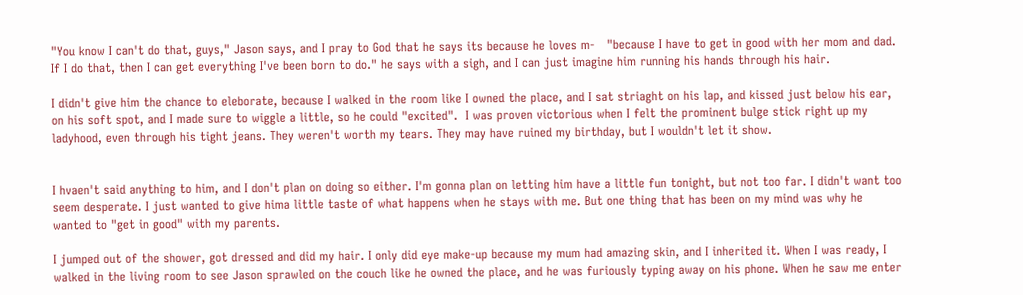"You know I can't do that, guys," Jason says, and I pray to God that he says its because he loves m-   "because I have to get in good with her mom and dad. If I do that, then I can get everything I've been born to do." he says with a sigh, and I can just imagine him running his hands through his hair.

I didn't give him the chance to eleborate, because I walked in the room like I owned the place, and I sat striaght on his lap, and kissed just below his ear, on his soft spot, and I made sure to wiggle a little, so he could "excited".  I was proven victorious when I felt the prominent bulge stick right up my ladyhood, even through his tight jeans. They weren't worth my tears. They may have ruined my birthday, but I wouldn't let it show.


I hvaen't said anything to him, and I don't plan on doing so either. I'm gonna plan on letting him have a little fun tonight, but not too far. I didn't want too seem desperate. I just wanted to give hima little taste of what happens when he stays with me. But one thing that has been on my mind was why he wanted to "get in good" with my parents.

I jumped out of the shower, got dressed and did my hair. I only did eye make-up because my mum had amazing skin, and I inherited it. When I was ready, I walked in the living room to see Jason sprawled on the couch like he owned the place, and he was furiously typing away on his phone. When he saw me enter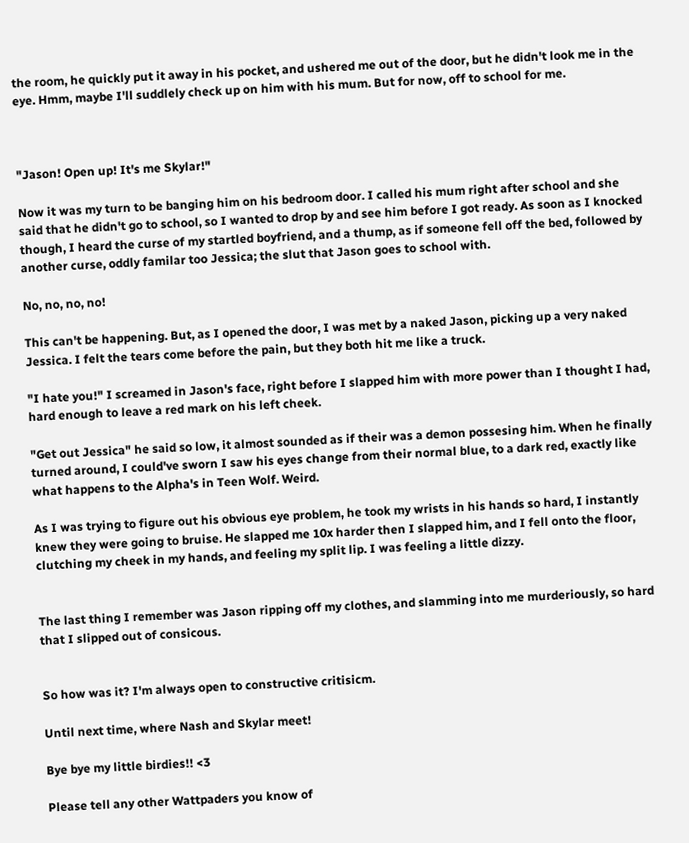the room, he quickly put it away in his pocket, and ushered me out of the door, but he didn't look me in the eye. Hmm, maybe I'll suddlely check up on him with his mum. But for now, off to school for me.



"Jason! Open up! It's me Skylar!"

Now it was my turn to be banging him on his bedroom door. I called his mum right after school and she said that he didn't go to school, so I wanted to drop by and see him before I got ready. As soon as I knocked though, I heard the curse of my startled boyfriend, and a thump, as if someone fell off the bed, followed by another curse, oddly familar too Jessica; the slut that Jason goes to school with.

No, no, no, no!

This can't be happening. But, as I opened the door, I was met by a naked Jason, picking up a very naked Jessica. I felt the tears come before the pain, but they both hit me like a truck.

"I hate you!" I screamed in Jason's face, right before I slapped him with more power than I thought I had, hard enough to leave a red mark on his left cheek.

"Get out Jessica" he said so low, it almost sounded as if their was a demon possesing him. When he finally turned around, I could've sworn I saw his eyes change from their normal blue, to a dark red, exactly like what happens to the Alpha's in Teen Wolf. Weird.

As I was trying to figure out his obvious eye problem, he took my wrists in his hands so hard, I instantly knew they were going to bruise. He slapped me 10x harder then I slapped him, and I fell onto the floor, clutching my cheek in my hands, and feeling my split lip. I was feeling a little dizzy.


The last thing I remember was Jason ripping off my clothes, and slamming into me murderiously, so hard that I slipped out of consicous.


So how was it? I'm always open to constructive critisicm.

Until next time, where Nash and Skylar meet!

Bye bye my little birdies!! <3

Please tell any other Wattpaders you know of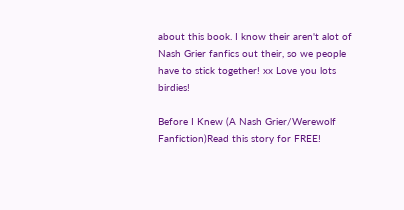about this book. I know their aren't alot of Nash Grier fanfics out their, so we people have to stick together! xx Love you lots birdies!

Before I Knew (A Nash Grier/Werewolf Fanfiction)Read this story for FREE!